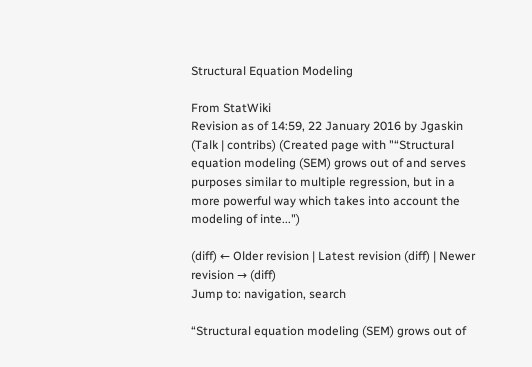Structural Equation Modeling

From StatWiki
Revision as of 14:59, 22 January 2016 by Jgaskin (Talk | contribs) (Created page with "“Structural equation modeling (SEM) grows out of and serves purposes similar to multiple regression, but in a more powerful way which takes into account the modeling of inte...")

(diff) ← Older revision | Latest revision (diff) | Newer revision → (diff)
Jump to: navigation, search

“Structural equation modeling (SEM) grows out of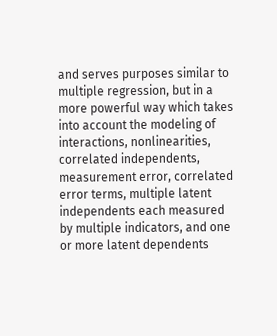and serves purposes similar to multiple regression, but in a more powerful way which takes into account the modeling of interactions, nonlinearities, correlated independents, measurement error, correlated error terms, multiple latent independents each measured by multiple indicators, and one or more latent dependents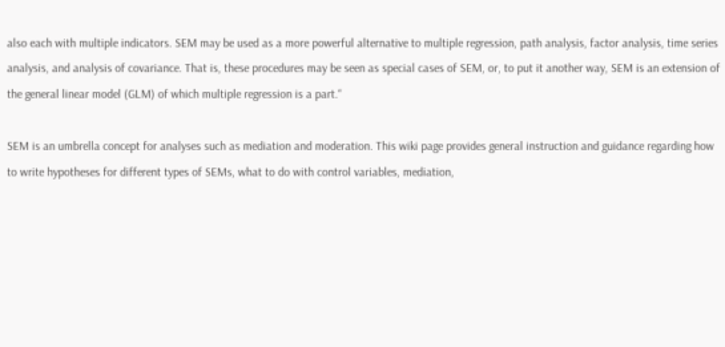also each with multiple indicators. SEM may be used as a more powerful alternative to multiple regression, path analysis, factor analysis, time series analysis, and analysis of covariance. That is, these procedures may be seen as special cases of SEM, or, to put it another way, SEM is an extension of the general linear model (GLM) of which multiple regression is a part.“

SEM is an umbrella concept for analyses such as mediation and moderation. This wiki page provides general instruction and guidance regarding how to write hypotheses for different types of SEMs, what to do with control variables, mediation,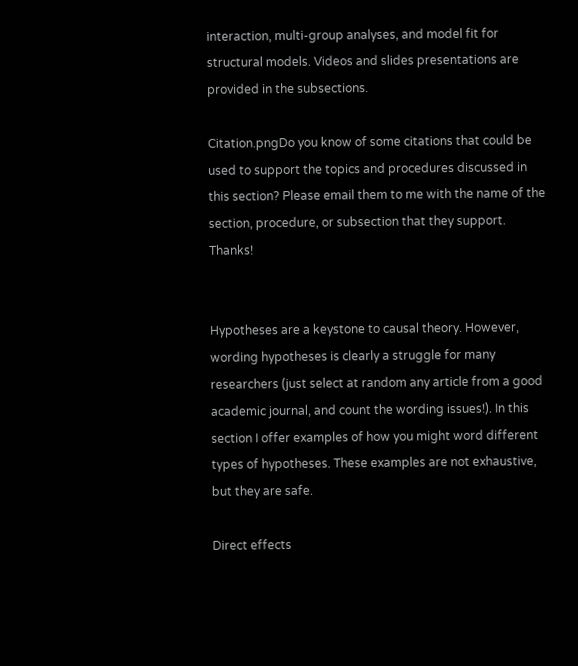interaction, multi-group analyses, and model fit for structural models. Videos and slides presentations are provided in the subsections.

Citation.pngDo you know of some citations that could be used to support the topics and procedures discussed in this section? Please email them to me with the name of the section, procedure, or subsection that they support. Thanks!


Hypotheses are a keystone to causal theory. However, wording hypotheses is clearly a struggle for many researchers (just select at random any article from a good academic journal, and count the wording issues!). In this section I offer examples of how you might word different types of hypotheses. These examples are not exhaustive, but they are safe.

Direct effects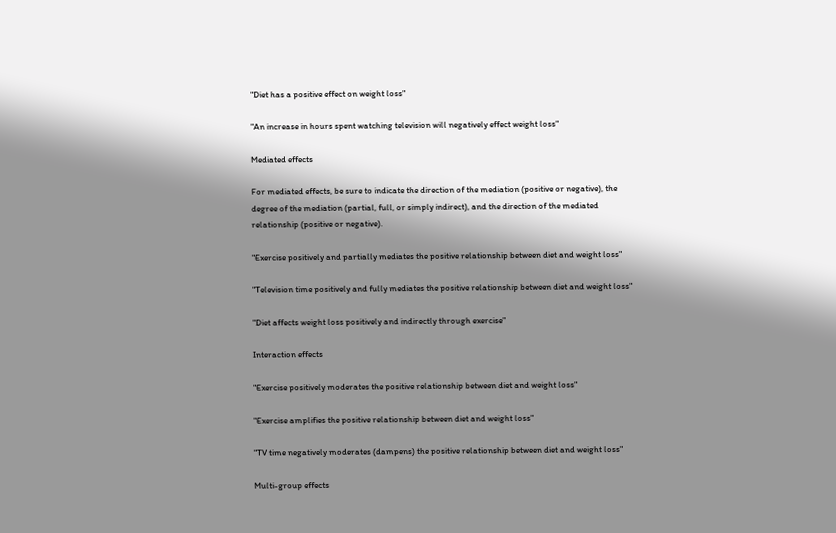"Diet has a positive effect on weight loss"

"An increase in hours spent watching television will negatively effect weight loss"

Mediated effects

For mediated effects, be sure to indicate the direction of the mediation (positive or negative), the degree of the mediation (partial, full, or simply indirect), and the direction of the mediated relationship (positive or negative).

"Exercise positively and partially mediates the positive relationship between diet and weight loss"

"Television time positively and fully mediates the positive relationship between diet and weight loss"

"Diet affects weight loss positively and indirectly through exercise"

Interaction effects

"Exercise positively moderates the positive relationship between diet and weight loss"

"Exercise amplifies the positive relationship between diet and weight loss"

"TV time negatively moderates (dampens) the positive relationship between diet and weight loss"

Multi-group effects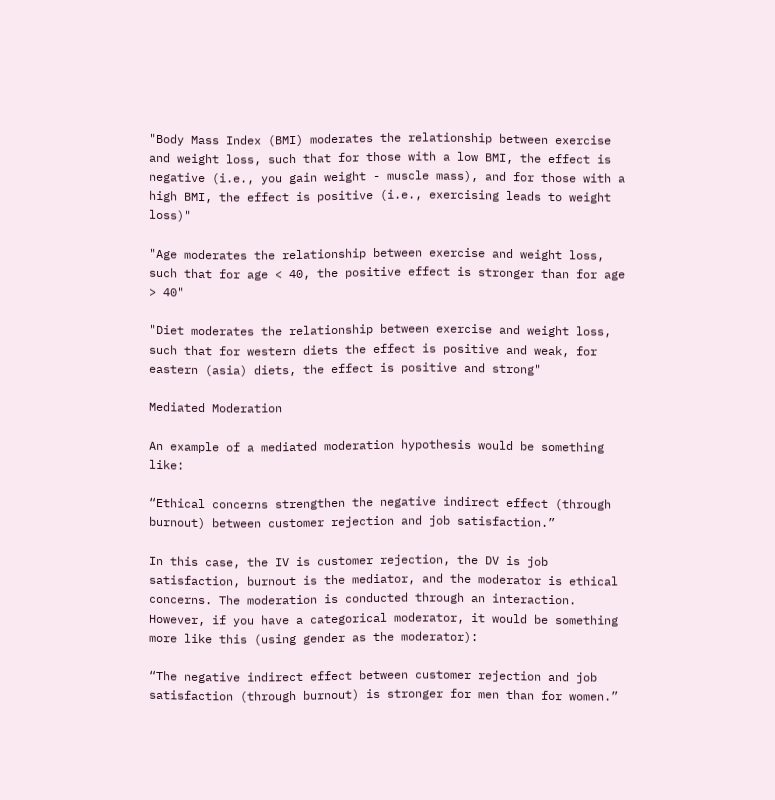"Body Mass Index (BMI) moderates the relationship between exercise and weight loss, such that for those with a low BMI, the effect is negative (i.e., you gain weight - muscle mass), and for those with a high BMI, the effect is positive (i.e., exercising leads to weight loss)"

"Age moderates the relationship between exercise and weight loss, such that for age < 40, the positive effect is stronger than for age > 40"

"Diet moderates the relationship between exercise and weight loss, such that for western diets the effect is positive and weak, for eastern (asia) diets, the effect is positive and strong"

Mediated Moderation

An example of a mediated moderation hypothesis would be something like:

“Ethical concerns strengthen the negative indirect effect (through burnout) between customer rejection and job satisfaction.”

In this case, the IV is customer rejection, the DV is job satisfaction, burnout is the mediator, and the moderator is ethical concerns. The moderation is conducted through an interaction. However, if you have a categorical moderator, it would be something more like this (using gender as the moderator):

“The negative indirect effect between customer rejection and job satisfaction (through burnout) is stronger for men than for women.”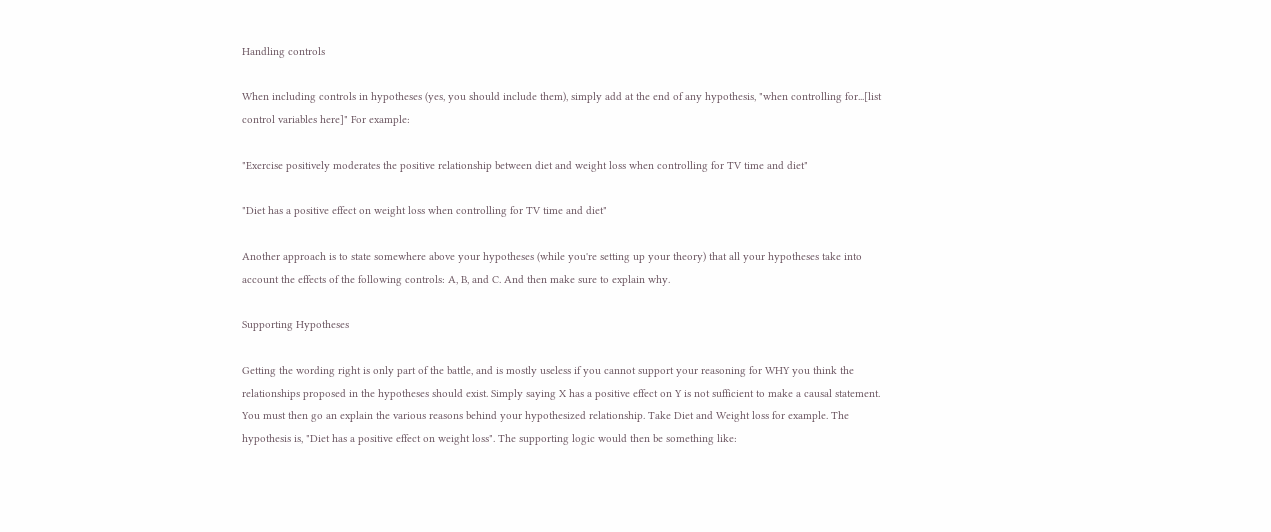Handling controls

When including controls in hypotheses (yes, you should include them), simply add at the end of any hypothesis, "when controlling for...[list control variables here]" For example:

"Exercise positively moderates the positive relationship between diet and weight loss when controlling for TV time and diet"

"Diet has a positive effect on weight loss when controlling for TV time and diet"

Another approach is to state somewhere above your hypotheses (while you're setting up your theory) that all your hypotheses take into account the effects of the following controls: A, B, and C. And then make sure to explain why.

Supporting Hypotheses

Getting the wording right is only part of the battle, and is mostly useless if you cannot support your reasoning for WHY you think the relationships proposed in the hypotheses should exist. Simply saying X has a positive effect on Y is not sufficient to make a causal statement. You must then go an explain the various reasons behind your hypothesized relationship. Take Diet and Weight loss for example. The hypothesis is, "Diet has a positive effect on weight loss". The supporting logic would then be something like: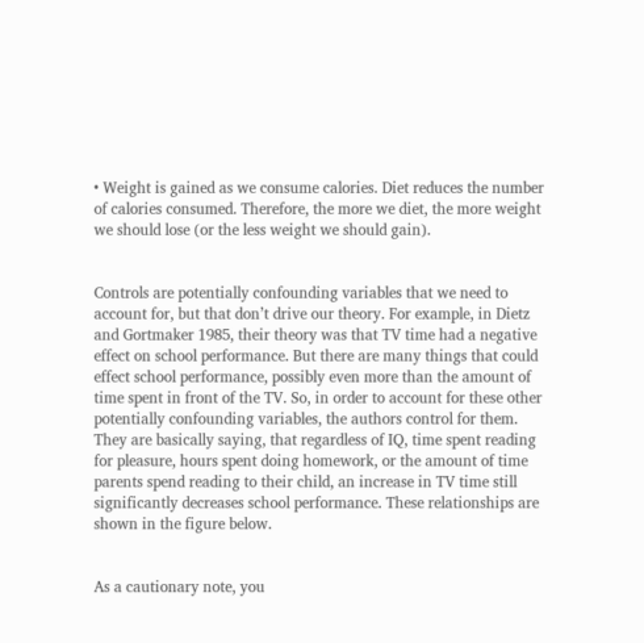• Weight is gained as we consume calories. Diet reduces the number of calories consumed. Therefore, the more we diet, the more weight we should lose (or the less weight we should gain).


Controls are potentially confounding variables that we need to account for, but that don’t drive our theory. For example, in Dietz and Gortmaker 1985, their theory was that TV time had a negative effect on school performance. But there are many things that could effect school performance, possibly even more than the amount of time spent in front of the TV. So, in order to account for these other potentially confounding variables, the authors control for them. They are basically saying, that regardless of IQ, time spent reading for pleasure, hours spent doing homework, or the amount of time parents spend reading to their child, an increase in TV time still significantly decreases school performance. These relationships are shown in the figure below.


As a cautionary note, you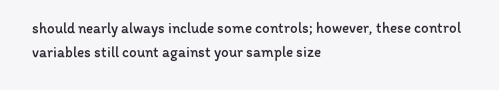should nearly always include some controls; however, these control variables still count against your sample size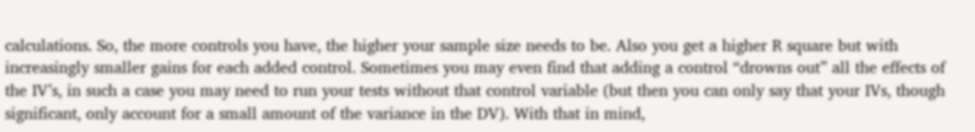calculations. So, the more controls you have, the higher your sample size needs to be. Also you get a higher R square but with increasingly smaller gains for each added control. Sometimes you may even find that adding a control “drowns out” all the effects of the IV’s, in such a case you may need to run your tests without that control variable (but then you can only say that your IVs, though significant, only account for a small amount of the variance in the DV). With that in mind,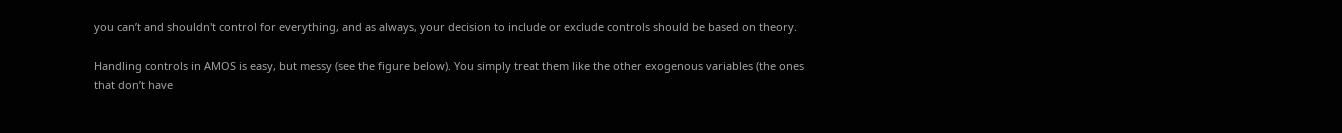you can’t and shouldn't control for everything, and as always, your decision to include or exclude controls should be based on theory.

Handling controls in AMOS is easy, but messy (see the figure below). You simply treat them like the other exogenous variables (the ones that don’t have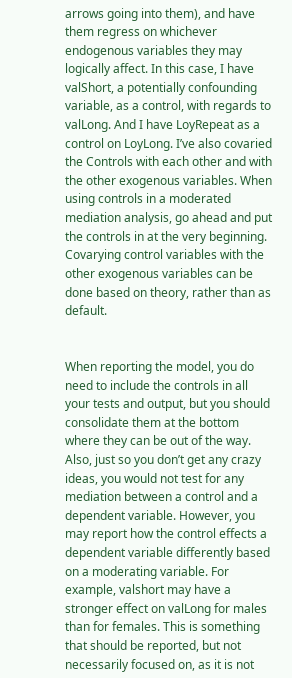arrows going into them), and have them regress on whichever endogenous variables they may logically affect. In this case, I have valShort, a potentially confounding variable, as a control, with regards to valLong. And I have LoyRepeat as a control on LoyLong. I’ve also covaried the Controls with each other and with the other exogenous variables. When using controls in a moderated mediation analysis, go ahead and put the controls in at the very beginning. Covarying control variables with the other exogenous variables can be done based on theory, rather than as default.


When reporting the model, you do need to include the controls in all your tests and output, but you should consolidate them at the bottom where they can be out of the way. Also, just so you don’t get any crazy ideas, you would not test for any mediation between a control and a dependent variable. However, you may report how the control effects a dependent variable differently based on a moderating variable. For example, valshort may have a stronger effect on valLong for males than for females. This is something that should be reported, but not necessarily focused on, as it is not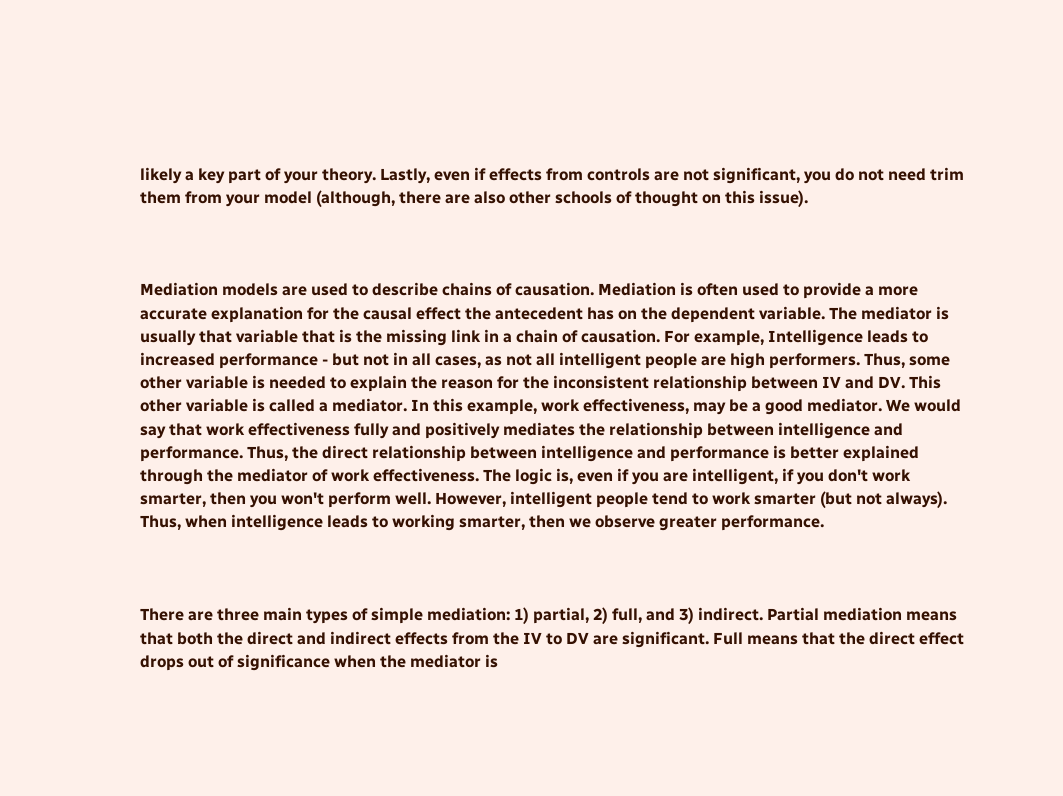likely a key part of your theory. Lastly, even if effects from controls are not significant, you do not need trim them from your model (although, there are also other schools of thought on this issue).



Mediation models are used to describe chains of causation. Mediation is often used to provide a more accurate explanation for the causal effect the antecedent has on the dependent variable. The mediator is usually that variable that is the missing link in a chain of causation. For example, Intelligence leads to increased performance - but not in all cases, as not all intelligent people are high performers. Thus, some other variable is needed to explain the reason for the inconsistent relationship between IV and DV. This other variable is called a mediator. In this example, work effectiveness, may be a good mediator. We would say that work effectiveness fully and positively mediates the relationship between intelligence and performance. Thus, the direct relationship between intelligence and performance is better explained through the mediator of work effectiveness. The logic is, even if you are intelligent, if you don't work smarter, then you won't perform well. However, intelligent people tend to work smarter (but not always). Thus, when intelligence leads to working smarter, then we observe greater performance.



There are three main types of simple mediation: 1) partial, 2) full, and 3) indirect. Partial mediation means that both the direct and indirect effects from the IV to DV are significant. Full means that the direct effect drops out of significance when the mediator is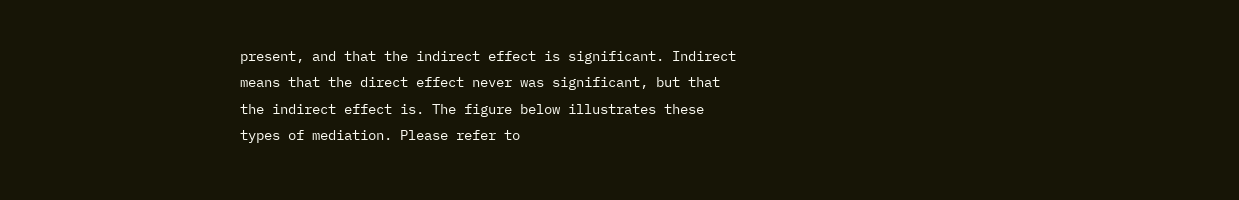present, and that the indirect effect is significant. Indirect means that the direct effect never was significant, but that the indirect effect is. The figure below illustrates these types of mediation. Please refer to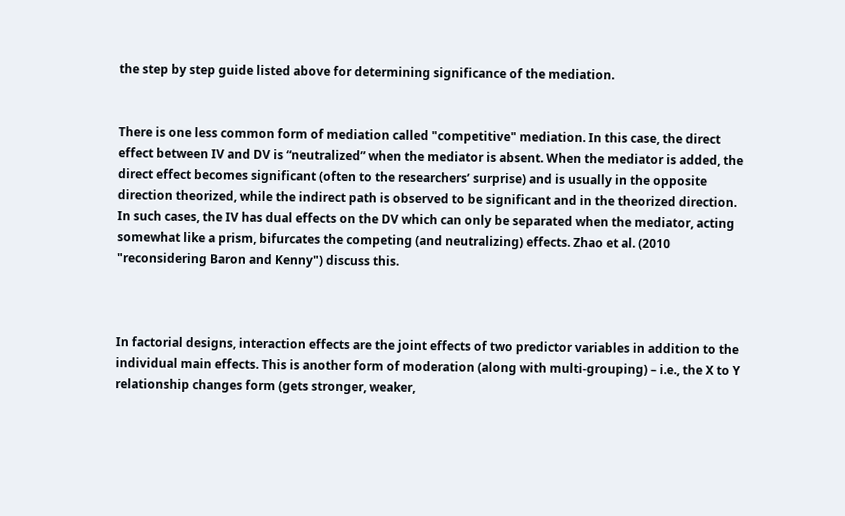the step by step guide listed above for determining significance of the mediation.


There is one less common form of mediation called "competitive" mediation. In this case, the direct effect between IV and DV is “neutralized” when the mediator is absent. When the mediator is added, the direct effect becomes significant (often to the researchers’ surprise) and is usually in the opposite direction theorized, while the indirect path is observed to be significant and in the theorized direction. In such cases, the IV has dual effects on the DV which can only be separated when the mediator, acting somewhat like a prism, bifurcates the competing (and neutralizing) effects. Zhao et al. (2010 "reconsidering Baron and Kenny") discuss this.



In factorial designs, interaction effects are the joint effects of two predictor variables in addition to the individual main effects. This is another form of moderation (along with multi-grouping) – i.e., the X to Y relationship changes form (gets stronger, weaker,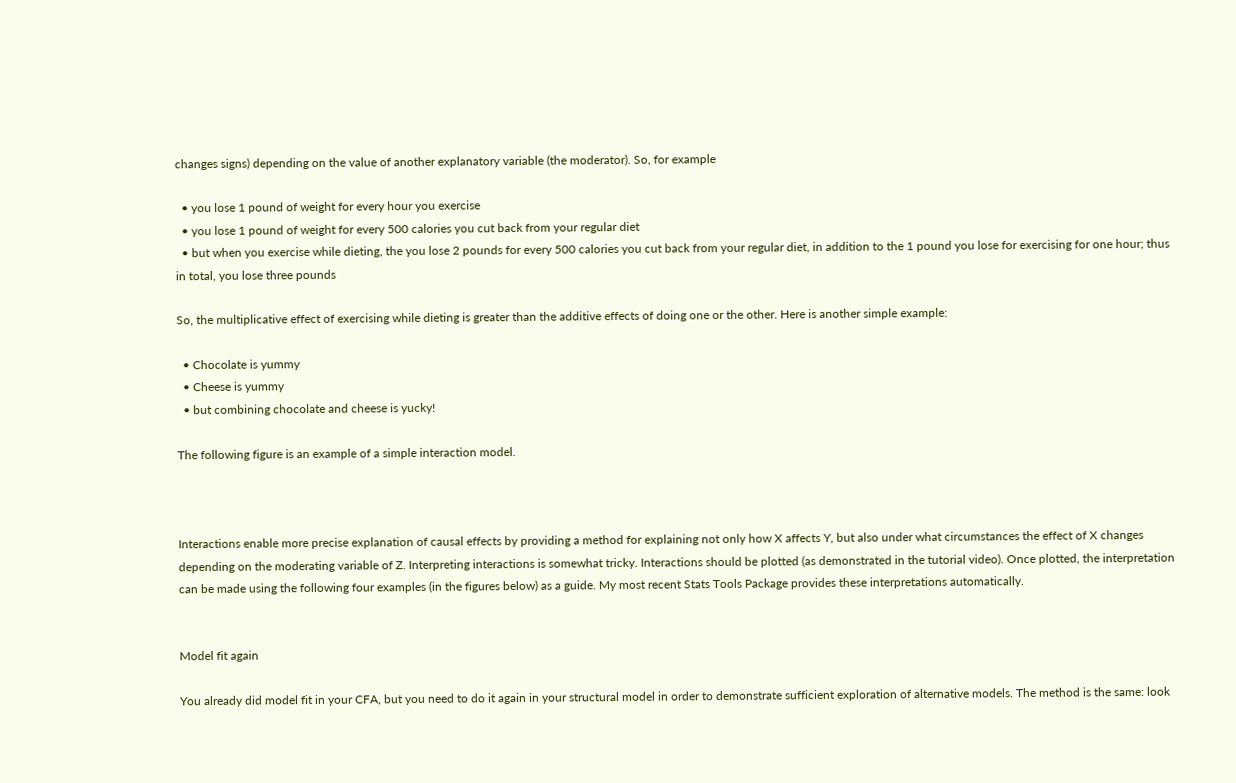changes signs) depending on the value of another explanatory variable (the moderator). So, for example

  • you lose 1 pound of weight for every hour you exercise
  • you lose 1 pound of weight for every 500 calories you cut back from your regular diet
  • but when you exercise while dieting, the you lose 2 pounds for every 500 calories you cut back from your regular diet, in addition to the 1 pound you lose for exercising for one hour; thus in total, you lose three pounds

So, the multiplicative effect of exercising while dieting is greater than the additive effects of doing one or the other. Here is another simple example:

  • Chocolate is yummy
  • Cheese is yummy
  • but combining chocolate and cheese is yucky!

The following figure is an example of a simple interaction model.



Interactions enable more precise explanation of causal effects by providing a method for explaining not only how X affects Y, but also under what circumstances the effect of X changes depending on the moderating variable of Z. Interpreting interactions is somewhat tricky. Interactions should be plotted (as demonstrated in the tutorial video). Once plotted, the interpretation can be made using the following four examples (in the figures below) as a guide. My most recent Stats Tools Package provides these interpretations automatically.


Model fit again

You already did model fit in your CFA, but you need to do it again in your structural model in order to demonstrate sufficient exploration of alternative models. The method is the same: look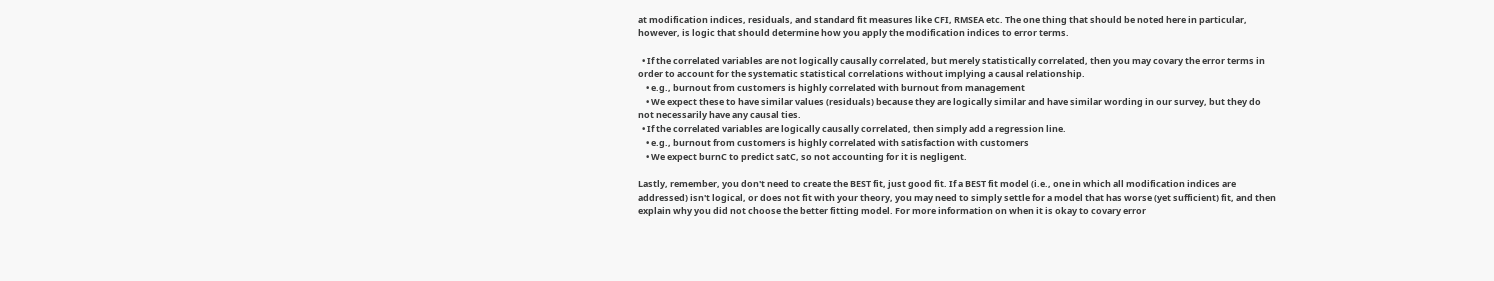at modification indices, residuals, and standard fit measures like CFI, RMSEA etc. The one thing that should be noted here in particular, however, is logic that should determine how you apply the modification indices to error terms.

  • If the correlated variables are not logically causally correlated, but merely statistically correlated, then you may covary the error terms in order to account for the systematic statistical correlations without implying a causal relationship.
    • e.g., burnout from customers is highly correlated with burnout from management
    • We expect these to have similar values (residuals) because they are logically similar and have similar wording in our survey, but they do not necessarily have any causal ties.
  • If the correlated variables are logically causally correlated, then simply add a regression line.
    • e.g., burnout from customers is highly correlated with satisfaction with customers
    • We expect burnC to predict satC, so not accounting for it is negligent.

Lastly, remember, you don't need to create the BEST fit, just good fit. If a BEST fit model (i.e., one in which all modification indices are addressed) isn't logical, or does not fit with your theory, you may need to simply settle for a model that has worse (yet sufficient) fit, and then explain why you did not choose the better fitting model. For more information on when it is okay to covary error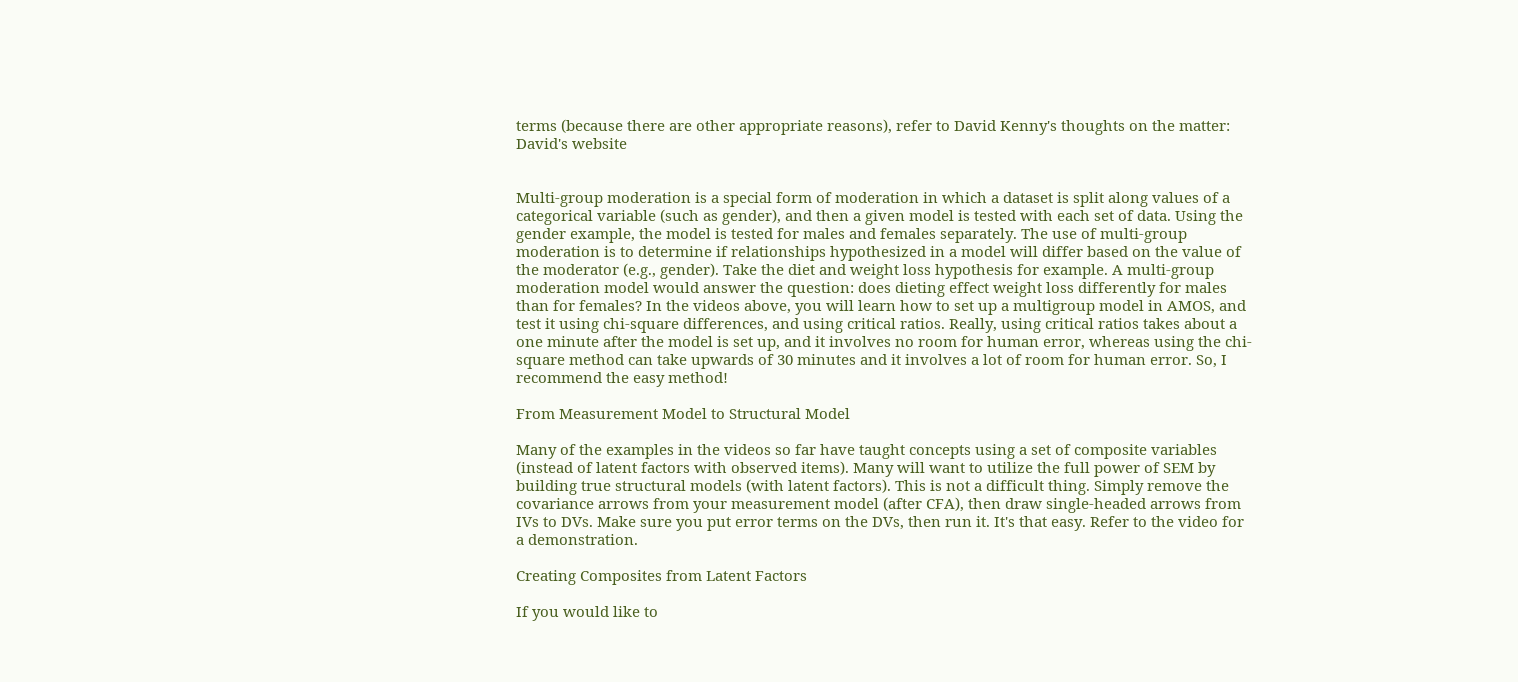terms (because there are other appropriate reasons), refer to David Kenny's thoughts on the matter: David's website


Multi-group moderation is a special form of moderation in which a dataset is split along values of a categorical variable (such as gender), and then a given model is tested with each set of data. Using the gender example, the model is tested for males and females separately. The use of multi-group moderation is to determine if relationships hypothesized in a model will differ based on the value of the moderator (e.g., gender). Take the diet and weight loss hypothesis for example. A multi-group moderation model would answer the question: does dieting effect weight loss differently for males than for females? In the videos above, you will learn how to set up a multigroup model in AMOS, and test it using chi-square differences, and using critical ratios. Really, using critical ratios takes about a one minute after the model is set up, and it involves no room for human error, whereas using the chi-square method can take upwards of 30 minutes and it involves a lot of room for human error. So, I recommend the easy method!

From Measurement Model to Structural Model

Many of the examples in the videos so far have taught concepts using a set of composite variables (instead of latent factors with observed items). Many will want to utilize the full power of SEM by building true structural models (with latent factors). This is not a difficult thing. Simply remove the covariance arrows from your measurement model (after CFA), then draw single-headed arrows from IVs to DVs. Make sure you put error terms on the DVs, then run it. It's that easy. Refer to the video for a demonstration.

Creating Composites from Latent Factors

If you would like to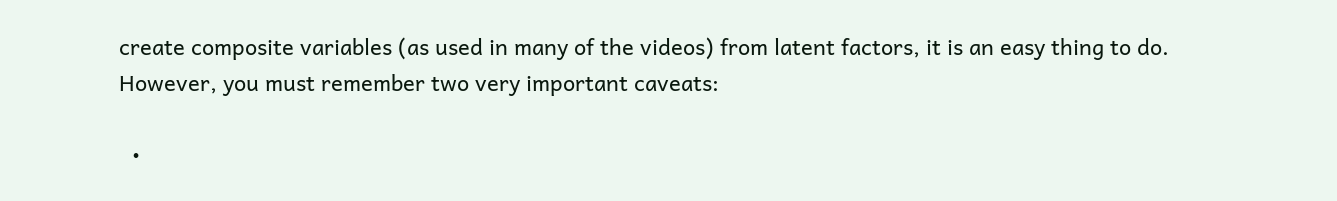create composite variables (as used in many of the videos) from latent factors, it is an easy thing to do. However, you must remember two very important caveats:

  •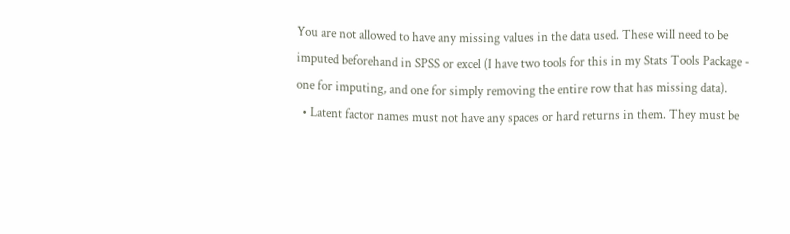You are not allowed to have any missing values in the data used. These will need to be imputed beforehand in SPSS or excel (I have two tools for this in my Stats Tools Package - one for imputing, and one for simply removing the entire row that has missing data).
  • Latent factor names must not have any spaces or hard returns in them. They must be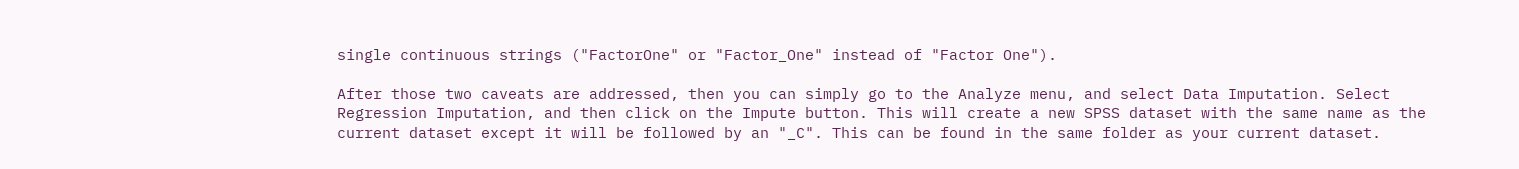single continuous strings ("FactorOne" or "Factor_One" instead of "Factor One").

After those two caveats are addressed, then you can simply go to the Analyze menu, and select Data Imputation. Select Regression Imputation, and then click on the Impute button. This will create a new SPSS dataset with the same name as the current dataset except it will be followed by an "_C". This can be found in the same folder as your current dataset.